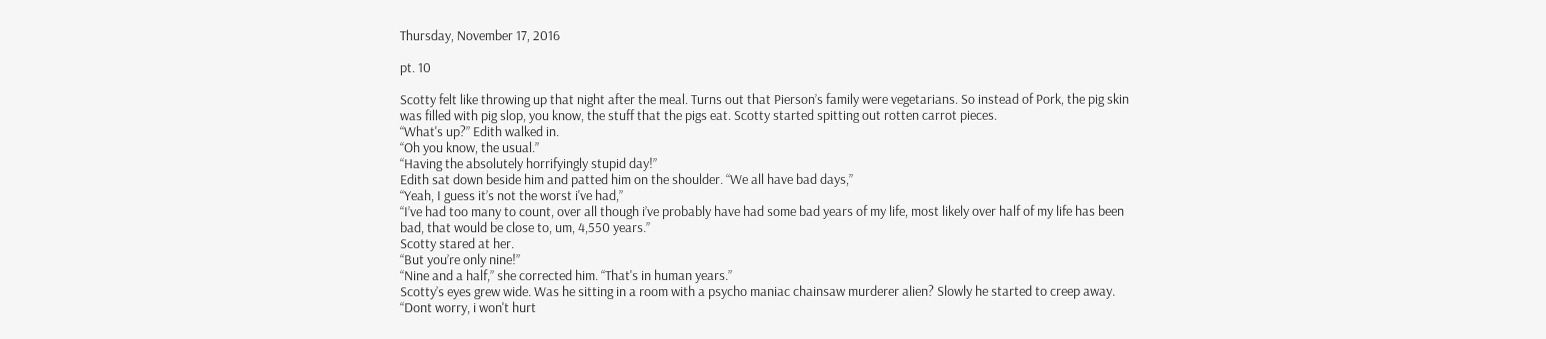Thursday, November 17, 2016

pt. 10

Scotty felt like throwing up that night after the meal. Turns out that Pierson’s family were vegetarians. So instead of Pork, the pig skin was filled with pig slop, you know, the stuff that the pigs eat. Scotty started spitting out rotten carrot pieces.
“What's up?” Edith walked in.
“Oh you know, the usual.”
“Having the absolutely horrifyingly stupid day!”
Edith sat down beside him and patted him on the shoulder. “We all have bad days,”
“Yeah, I guess it’s not the worst i've had,”
“I’ve had too many to count, over all though i’ve probably have had some bad years of my life, most likely over half of my life has been bad, that would be close to, um, 4,550 years.”
Scotty stared at her.
“But you’re only nine!”
“Nine and a half,” she corrected him. “That's in human years.”
Scotty’s eyes grew wide. Was he sitting in a room with a psycho maniac chainsaw murderer alien? Slowly he started to creep away.
“Dont worry, i won't hurt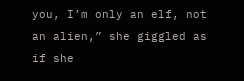you, I’m only an elf, not an alien,” she giggled as if she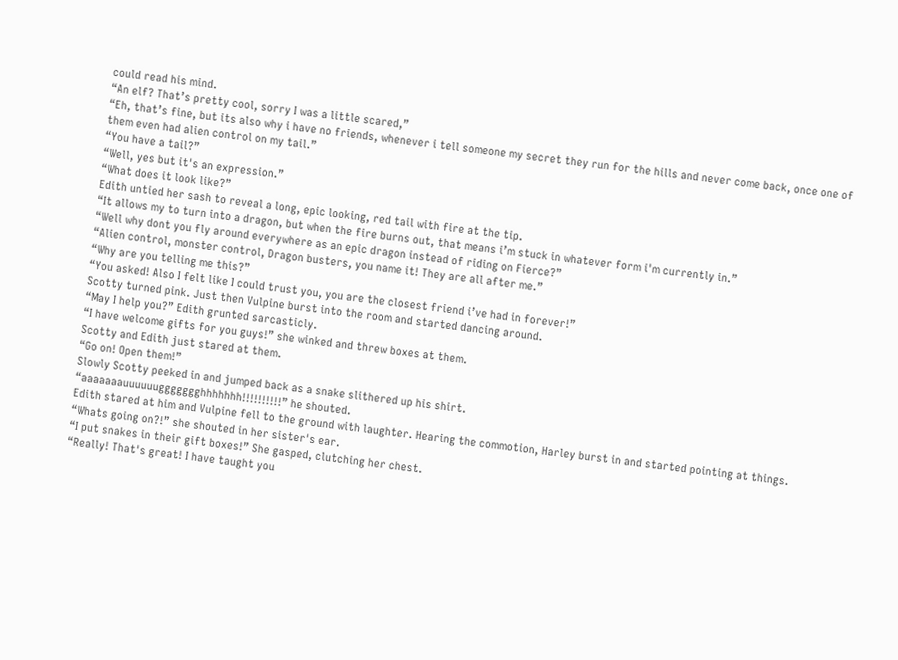could read his mind.
“An elf? That’s pretty cool, sorry I was a little scared,”
“Eh, that’s fine, but its also why i have no friends, whenever i tell someone my secret they run for the hills and never come back, once one of them even had alien control on my tail.”
“You have a tail?”
“Well, yes but it's an expression.”
“What does it look like?”
Edith untied her sash to reveal a long, epic looking, red tail with fire at the tip.
“It allows my to turn into a dragon, but when the fire burns out, that means i’m stuck in whatever form i'm currently in.”
“Well why dont you fly around everywhere as an epic dragon instead of riding on Fierce?”
“Alien control, monster control, Dragon busters, you name it! They are all after me.”
“Why are you telling me this?”
“You asked! Also I felt like I could trust you, you are the closest friend i’ve had in forever!”
Scotty turned pink. Just then Vulpine burst into the room and started dancing around.
“May I help you?” Edith grunted sarcasticly.
“I have welcome gifts for you guys!” she winked and threw boxes at them.
Scotty and Edith just stared at them.
“Go on! Open them!”
Slowly Scotty peeked in and jumped back as a snake slithered up his shirt.
“aaaaaaauuuuuuggggggghhhhhhh!!!!!!!!!!” he shouted.
Edith stared at him and Vulpine fell to the ground with laughter. Hearing the commotion, Harley burst in and started pointing at things.
“Whats going on?!” she shouted in her sister's ear.
“I put snakes in their gift boxes!” She gasped, clutching her chest.
“Really! That's great! I have taught you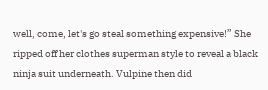well, come, let's go steal something expensive!” She ripped off her clothes superman style to reveal a black ninja suit underneath. Vulpine then did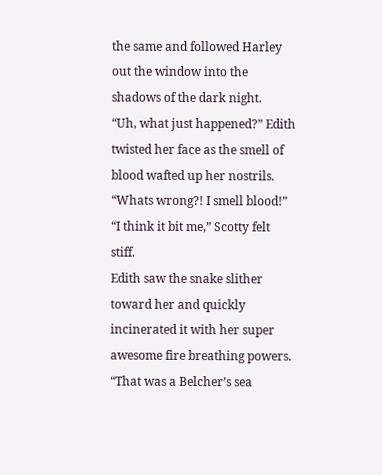the same and followed Harley out the window into the shadows of the dark night.
“Uh, what just happened?” Edith twisted her face as the smell of blood wafted up her nostrils. “Whats wrong?! I smell blood!”
“I think it bit me,” Scotty felt stiff.
Edith saw the snake slither toward her and quickly incinerated it with her super awesome fire breathing powers.
“That was a Belcher’s sea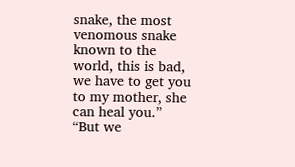snake, the most venomous snake known to the world, this is bad, we have to get you to my mother, she can heal you.”
“But we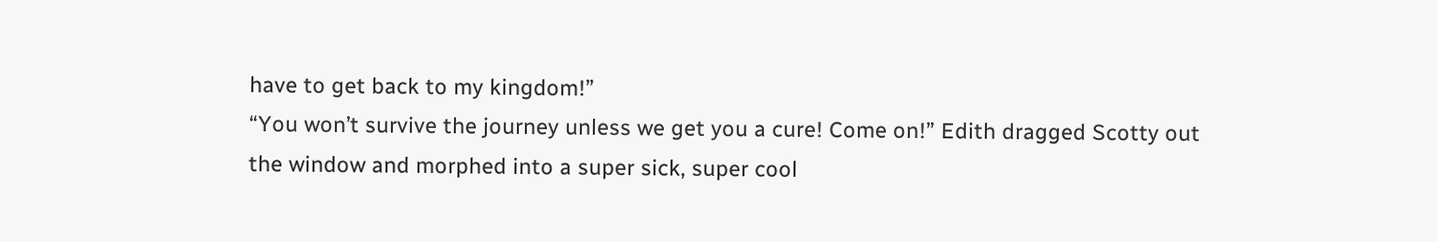have to get back to my kingdom!”
“You won’t survive the journey unless we get you a cure! Come on!” Edith dragged Scotty out the window and morphed into a super sick, super cool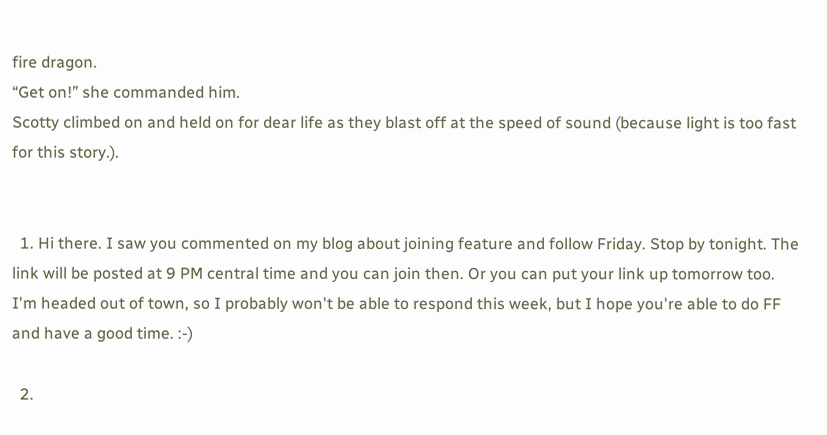fire dragon.
“Get on!” she commanded him.
Scotty climbed on and held on for dear life as they blast off at the speed of sound (because light is too fast for this story.).


  1. Hi there. I saw you commented on my blog about joining feature and follow Friday. Stop by tonight. The link will be posted at 9 PM central time and you can join then. Or you can put your link up tomorrow too. I'm headed out of town, so I probably won't be able to respond this week, but I hope you're able to do FF and have a good time. :-)

  2.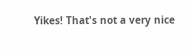Yikes! That's not a very nice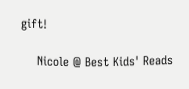gift!

    Nicole @ Best Kids' Reads